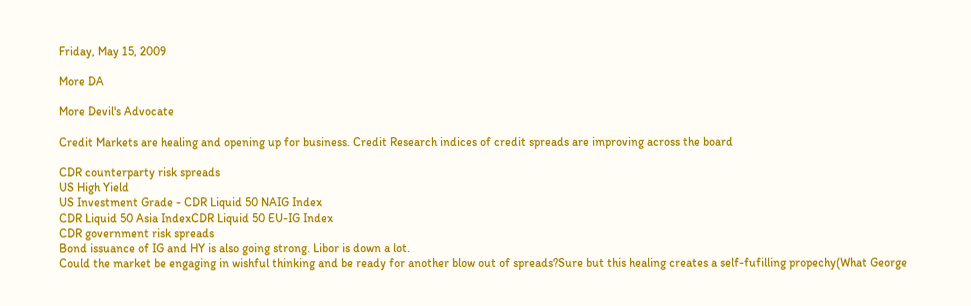Friday, May 15, 2009

More DA

More Devil's Advocate

Credit Markets are healing and opening up for business. Credit Research indices of credit spreads are improving across the board

CDR counterparty risk spreads
US High Yield
US Investment Grade - CDR Liquid 50 NAIG Index
CDR Liquid 50 Asia IndexCDR Liquid 50 EU-IG Index
CDR government risk spreads
Bond issuance of IG and HY is also going strong. Libor is down a lot.
Could the market be engaging in wishful thinking and be ready for another blow out of spreads?Sure but this healing creates a self-fufilling propechy(What George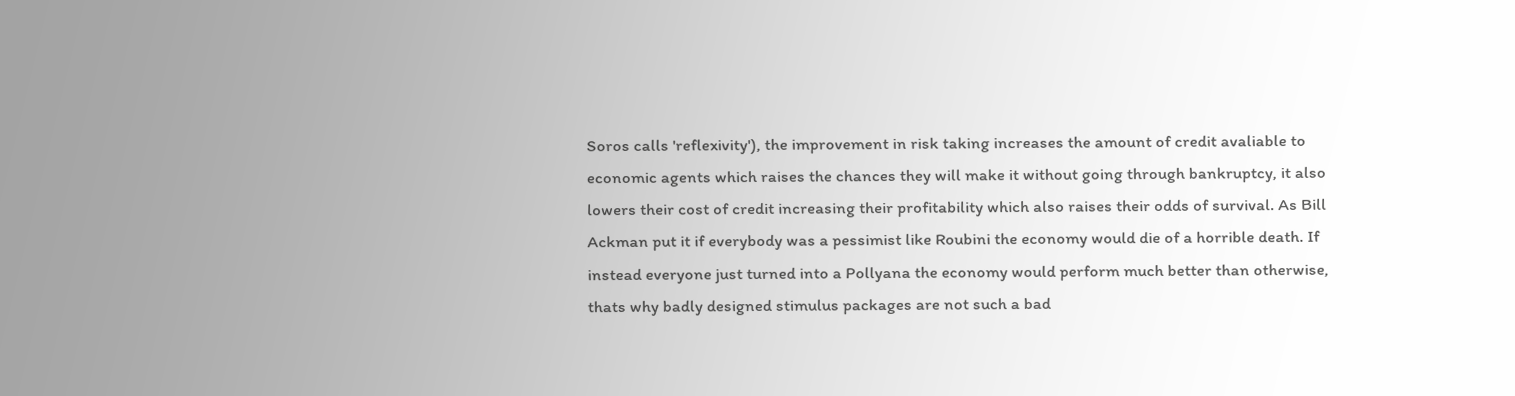Soros calls 'reflexivity'), the improvement in risk taking increases the amount of credit avaliable to economic agents which raises the chances they will make it without going through bankruptcy, it also lowers their cost of credit increasing their profitability which also raises their odds of survival. As Bill Ackman put it if everybody was a pessimist like Roubini the economy would die of a horrible death. If instead everyone just turned into a Pollyana the economy would perform much better than otherwise, thats why badly designed stimulus packages are not such a bad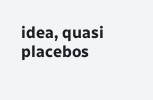idea, quasi placebos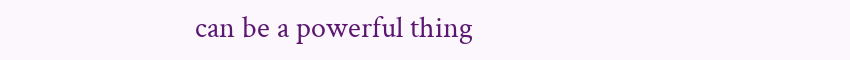can be a powerful thing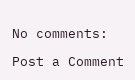No comments:

Post a Comment